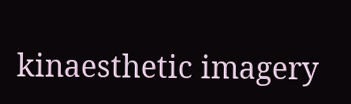kinaesthetic imagery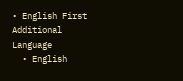• English First Additional Language
  • English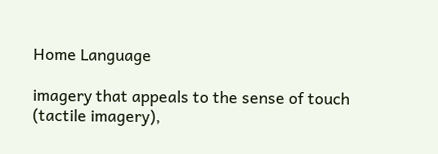Home Language

imagery that appeals to the sense of touch (tactile imagery),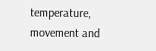temperature, movement and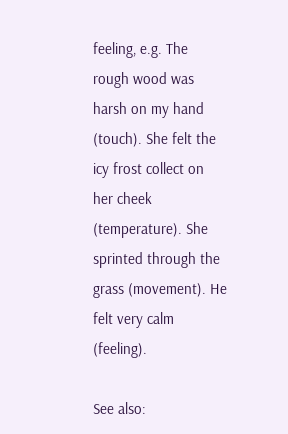feeling, e.g. The rough wood was harsh on my hand (touch). She felt the icy frost collect on her cheek (temperature). She sprinted through the grass (movement). He felt very calm (feeling).

See also: